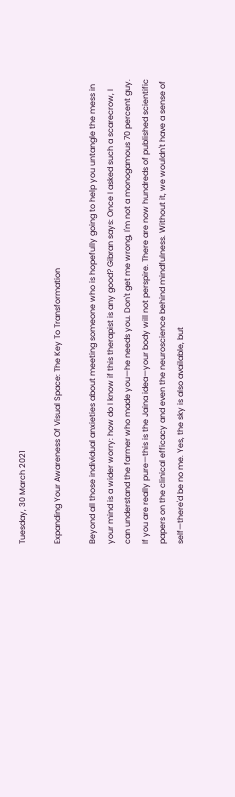Tuesday, 30 March 2021

Expanding Your Awareness Of Visual Space: The Key To Transformation

Beyond all those individual anxieties about meeting someone who is hopefully going to help you untangle the mess in your mind is a wider worry: how do I know if this therapist is any good? Gibran says: Once I asked such a scarecrow, I can understand the farmer who made you—he needs you. Don't get me wrong, I'm not a monogamous 70 percent guy. If you are really pure—this is the Jaina idea—your body will not perspire. There are now hundreds of published scientific papers on the clinical efficacy and even the neuroscience behind mindfulness. Without it, we wouldn't have a sense of self—there'd be no me. Yes, the sky is also available, but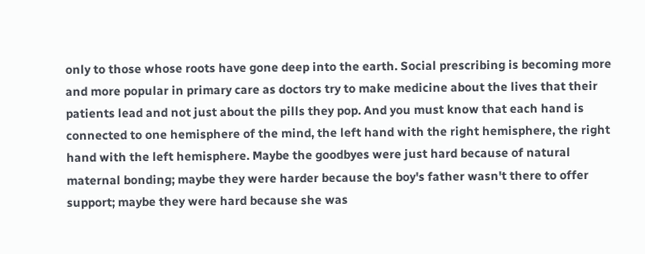only to those whose roots have gone deep into the earth. Social prescribing is becoming more and more popular in primary care as doctors try to make medicine about the lives that their patients lead and not just about the pills they pop. And you must know that each hand is connected to one hemisphere of the mind, the left hand with the right hemisphere, the right hand with the left hemisphere. Maybe the goodbyes were just hard because of natural maternal bonding; maybe they were harder because the boy's father wasn't there to offer support; maybe they were hard because she was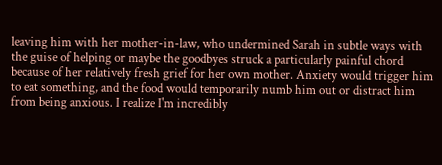leaving him with her mother-in-law, who undermined Sarah in subtle ways with the guise of helping or maybe the goodbyes struck a particularly painful chord because of her relatively fresh grief for her own mother. Anxiety would trigger him to eat something, and the food would temporarily numb him out or distract him from being anxious. I realize I'm incredibly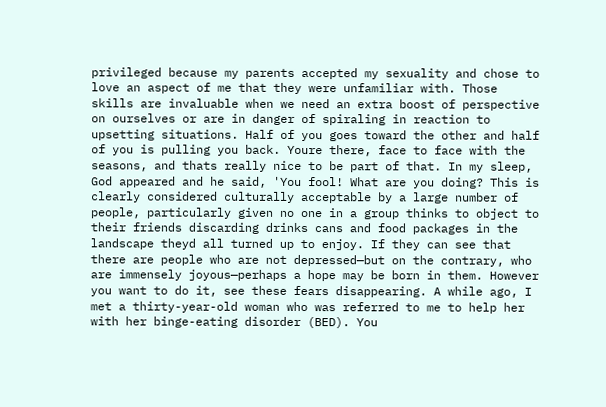privileged because my parents accepted my sexuality and chose to love an aspect of me that they were unfamiliar with. Those skills are invaluable when we need an extra boost of perspective on ourselves or are in danger of spiraling in reaction to upsetting situations. Half of you goes toward the other and half of you is pulling you back. Youre there, face to face with the seasons, and thats really nice to be part of that. In my sleep, God appeared and he said, 'You fool! What are you doing? This is clearly considered culturally acceptable by a large number of people, particularly given no one in a group thinks to object to their friends discarding drinks cans and food packages in the landscape theyd all turned up to enjoy. If they can see that there are people who are not depressed—but on the contrary, who are immensely joyous—perhaps a hope may be born in them. However you want to do it, see these fears disappearing. A while ago, I met a thirty-year-old woman who was referred to me to help her with her binge-eating disorder (BED). You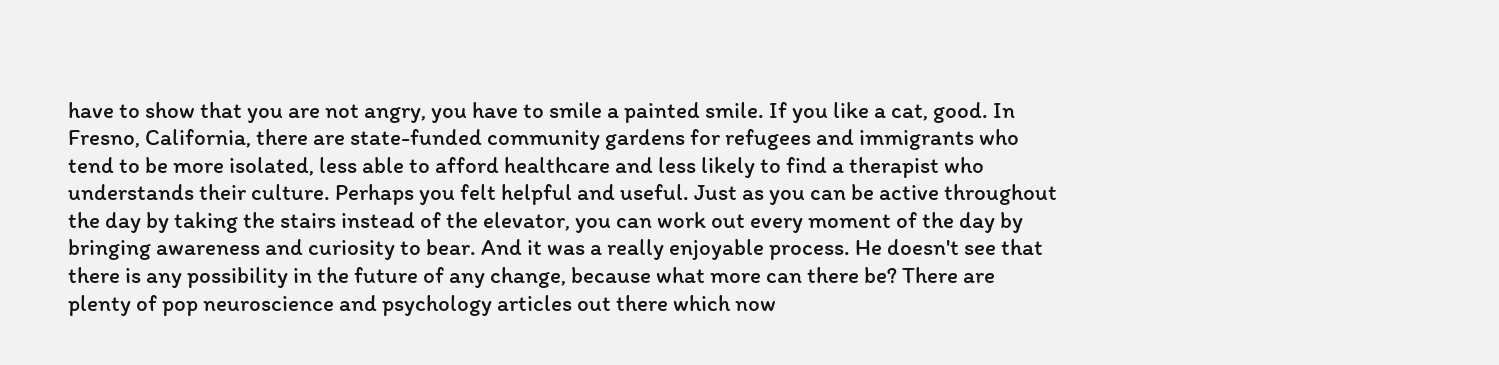have to show that you are not angry, you have to smile a painted smile. If you like a cat, good. In Fresno, California, there are state-funded community gardens for refugees and immigrants who tend to be more isolated, less able to afford healthcare and less likely to find a therapist who understands their culture. Perhaps you felt helpful and useful. Just as you can be active throughout the day by taking the stairs instead of the elevator, you can work out every moment of the day by bringing awareness and curiosity to bear. And it was a really enjoyable process. He doesn't see that there is any possibility in the future of any change, because what more can there be? There are plenty of pop neuroscience and psychology articles out there which now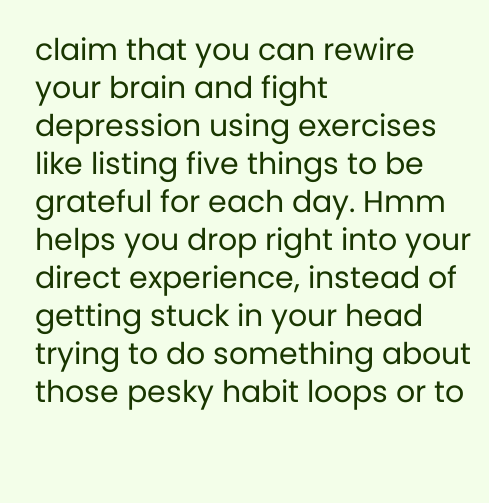claim that you can rewire your brain and fight depression using exercises like listing five things to be grateful for each day. Hmm helps you drop right into your direct experience, instead of getting stuck in your head trying to do something about those pesky habit loops or to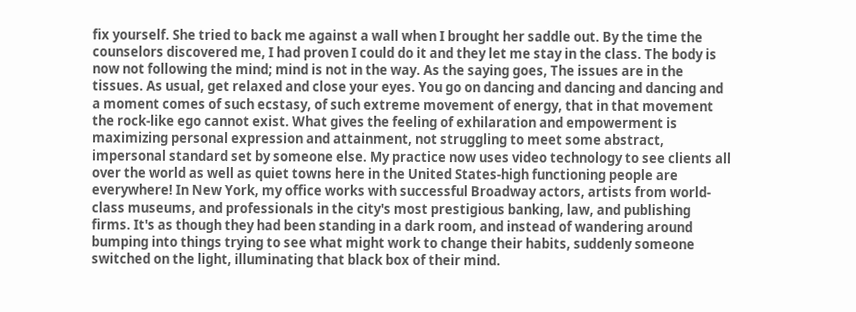fix yourself. She tried to back me against a wall when I brought her saddle out. By the time the counselors discovered me, I had proven I could do it and they let me stay in the class. The body is now not following the mind; mind is not in the way. As the saying goes, The issues are in the tissues. As usual, get relaxed and close your eyes. You go on dancing and dancing and dancing and a moment comes of such ecstasy, of such extreme movement of energy, that in that movement the rock-like ego cannot exist. What gives the feeling of exhilaration and empowerment is maximizing personal expression and attainment, not struggling to meet some abstract, impersonal standard set by someone else. My practice now uses video technology to see clients all over the world as well as quiet towns here in the United States-high functioning people are everywhere! In New York, my office works with successful Broadway actors, artists from world-class museums, and professionals in the city's most prestigious banking, law, and publishing firms. It's as though they had been standing in a dark room, and instead of wandering around bumping into things trying to see what might work to change their habits, suddenly someone switched on the light, illuminating that black box of their mind.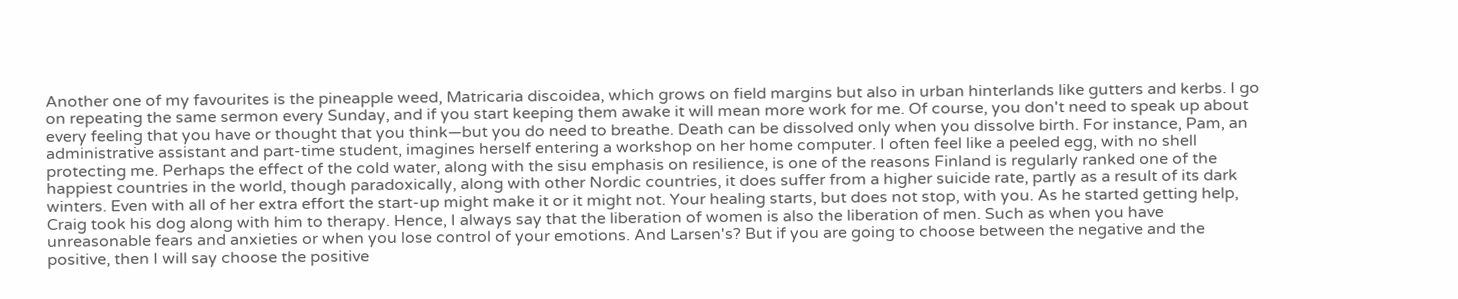Another one of my favourites is the pineapple weed, Matricaria discoidea, which grows on field margins but also in urban hinterlands like gutters and kerbs. I go on repeating the same sermon every Sunday, and if you start keeping them awake it will mean more work for me. Of course, you don't need to speak up about every feeling that you have or thought that you think—but you do need to breathe. Death can be dissolved only when you dissolve birth. For instance, Pam, an administrative assistant and part-time student, imagines herself entering a workshop on her home computer. I often feel like a peeled egg, with no shell protecting me. Perhaps the effect of the cold water, along with the sisu emphasis on resilience, is one of the reasons Finland is regularly ranked one of the happiest countries in the world, though paradoxically, along with other Nordic countries, it does suffer from a higher suicide rate, partly as a result of its dark winters. Even with all of her extra effort the start-up might make it or it might not. Your healing starts, but does not stop, with you. As he started getting help, Craig took his dog along with him to therapy. Hence, I always say that the liberation of women is also the liberation of men. Such as when you have unreasonable fears and anxieties or when you lose control of your emotions. And Larsen's? But if you are going to choose between the negative and the positive, then I will say choose the positive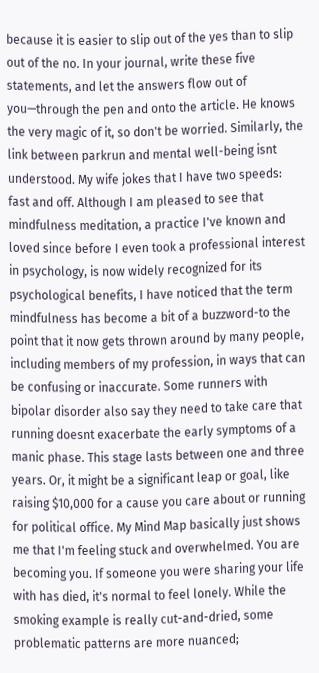because it is easier to slip out of the yes than to slip out of the no. In your journal, write these five statements, and let the answers flow out of you—through the pen and onto the article. He knows the very magic of it, so don't be worried. Similarly, the link between parkrun and mental well-being isnt understood. My wife jokes that I have two speeds: fast and off. Although I am pleased to see that mindfulness meditation, a practice I've known and loved since before I even took a professional interest in psychology, is now widely recognized for its psychological benefits, I have noticed that the term mindfulness has become a bit of a buzzword-to the point that it now gets thrown around by many people, including members of my profession, in ways that can be confusing or inaccurate. Some runners with bipolar disorder also say they need to take care that running doesnt exacerbate the early symptoms of a manic phase. This stage lasts between one and three years. Or, it might be a significant leap or goal, like raising $10,000 for a cause you care about or running for political office. My Mind Map basically just shows me that I'm feeling stuck and overwhelmed. You are becoming you. If someone you were sharing your life with has died, it's normal to feel lonely. While the smoking example is really cut-and-dried, some problematic patterns are more nuanced;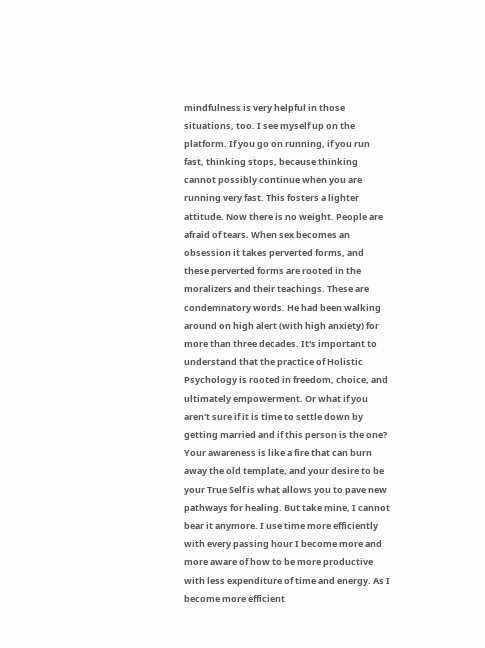mindfulness is very helpful in those situations, too. I see myself up on the platform. If you go on running, if you run fast, thinking stops, because thinking cannot possibly continue when you are running very fast. This fosters a lighter attitude. Now there is no weight. People are afraid of tears. When sex becomes an obsession it takes perverted forms, and these perverted forms are rooted in the moralizers and their teachings. These are condemnatory words. He had been walking around on high alert (with high anxiety) for more than three decades. It's important to understand that the practice of Holistic Psychology is rooted in freedom, choice, and ultimately empowerment. Or what if you aren't sure if it is time to settle down by getting married and if this person is the one? Your awareness is like a fire that can burn away the old template, and your desire to be your True Self is what allows you to pave new pathways for healing. But take mine, I cannot bear it anymore. I use time more efficiently with every passing hour I become more and more aware of how to be more productive with less expenditure of time and energy. As I become more efficient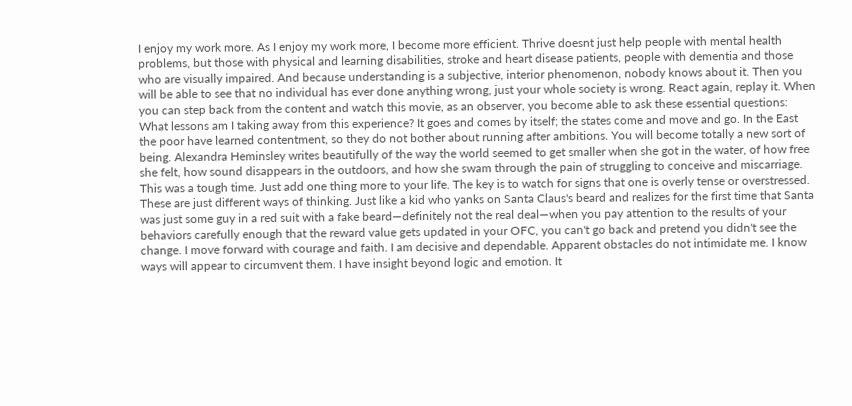I enjoy my work more. As I enjoy my work more, I become more efficient. Thrive doesnt just help people with mental health problems, but those with physical and learning disabilities, stroke and heart disease patients, people with dementia and those who are visually impaired. And because understanding is a subjective, interior phenomenon, nobody knows about it. Then you will be able to see that no individual has ever done anything wrong, just your whole society is wrong. React again, replay it. When you can step back from the content and watch this movie, as an observer, you become able to ask these essential questions: What lessons am I taking away from this experience? It goes and comes by itself; the states come and move and go. In the East the poor have learned contentment, so they do not bother about running after ambitions. You will become totally a new sort of being. Alexandra Heminsley writes beautifully of the way the world seemed to get smaller when she got in the water, of how free she felt, how sound disappears in the outdoors, and how she swam through the pain of struggling to conceive and miscarriage. This was a tough time. Just add one thing more to your life. The key is to watch for signs that one is overly tense or overstressed. These are just different ways of thinking. Just like a kid who yanks on Santa Claus's beard and realizes for the first time that Santa was just some guy in a red suit with a fake beard—definitely not the real deal—when you pay attention to the results of your behaviors carefully enough that the reward value gets updated in your OFC, you can't go back and pretend you didn't see the change. I move forward with courage and faith. I am decisive and dependable. Apparent obstacles do not intimidate me. I know ways will appear to circumvent them. I have insight beyond logic and emotion. It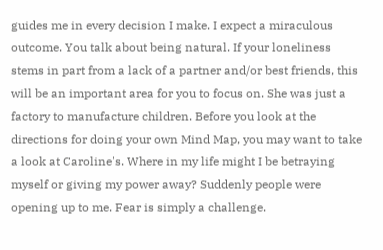guides me in every decision I make. I expect a miraculous outcome. You talk about being natural. If your loneliness stems in part from a lack of a partner and/or best friends, this will be an important area for you to focus on. She was just a factory to manufacture children. Before you look at the directions for doing your own Mind Map, you may want to take a look at Caroline's. Where in my life might I be betraying myself or giving my power away? Suddenly people were opening up to me. Fear is simply a challenge.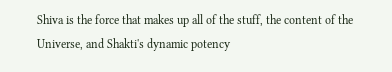Shiva is the force that makes up all of the stuff, the content of the Universe, and Shakti's dynamic potency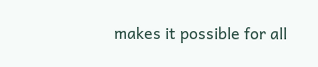makes it possible for all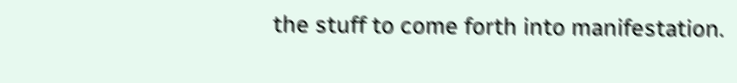the stuff to come forth into manifestation.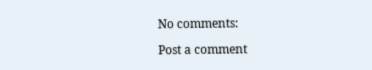No comments:

Post a comment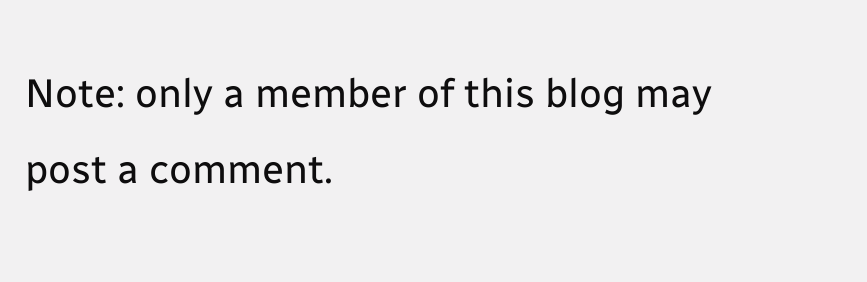Note: only a member of this blog may post a comment.